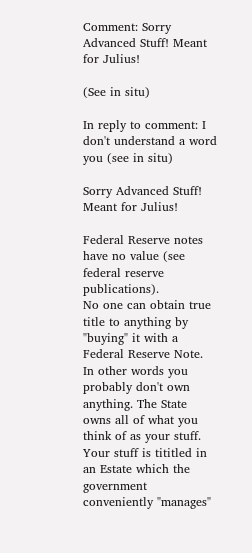Comment: Sorry Advanced Stuff! Meant for Julius!

(See in situ)

In reply to comment: I don't understand a word you (see in situ)

Sorry Advanced Stuff! Meant for Julius!

Federal Reserve notes have no value (see federal reserve publications).
No one can obtain true title to anything by "buying" it with a Federal Reserve Note.
In other words you probably don't own anything. The State owns all of what you think of as your stuff.
Your stuff is tititled in an Estate which the government conveniently "manages"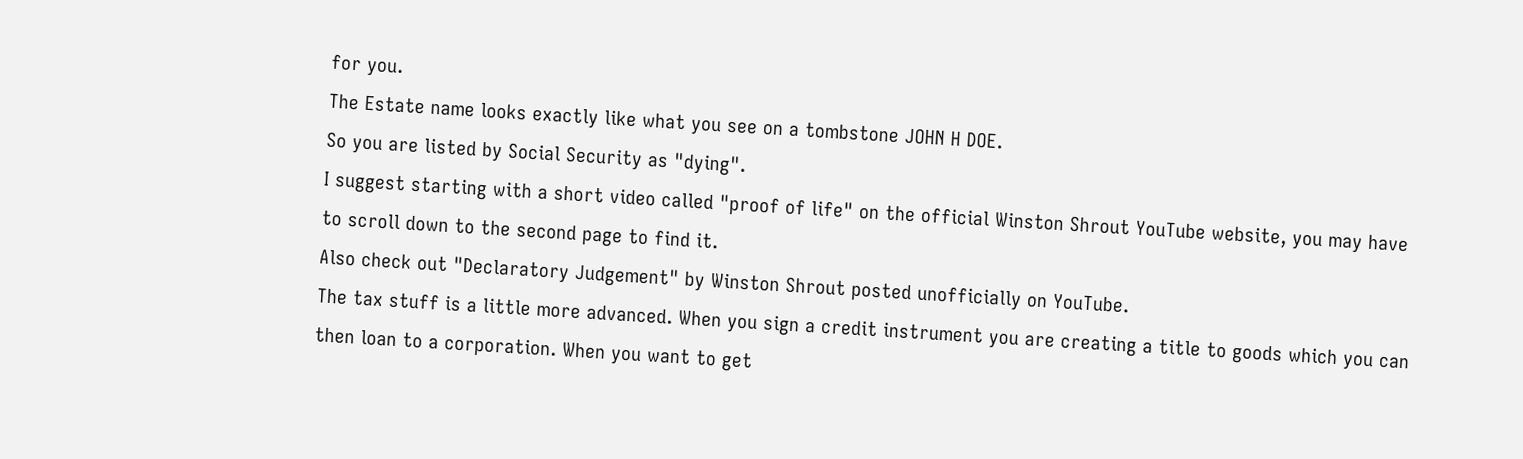for you.
The Estate name looks exactly like what you see on a tombstone JOHN H DOE.
So you are listed by Social Security as "dying".
I suggest starting with a short video called "proof of life" on the official Winston Shrout YouTube website, you may have to scroll down to the second page to find it.
Also check out "Declaratory Judgement" by Winston Shrout posted unofficially on YouTube.
The tax stuff is a little more advanced. When you sign a credit instrument you are creating a title to goods which you can then loan to a corporation. When you want to get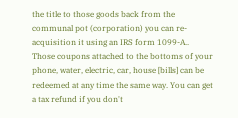the title to those goods back from the communal pot (corporation) you can re-acquisition it using an IRS form 1099-A..
Those coupons attached to the bottoms of your phone, water, electric, car, house [bills] can be redeemed at any time the same way. You can get a tax refund if you don't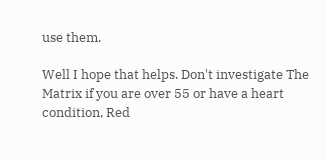use them.

Well I hope that helps. Don't investigate The Matrix if you are over 55 or have a heart condition, Red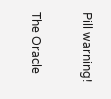Pill warning!

The Oracle